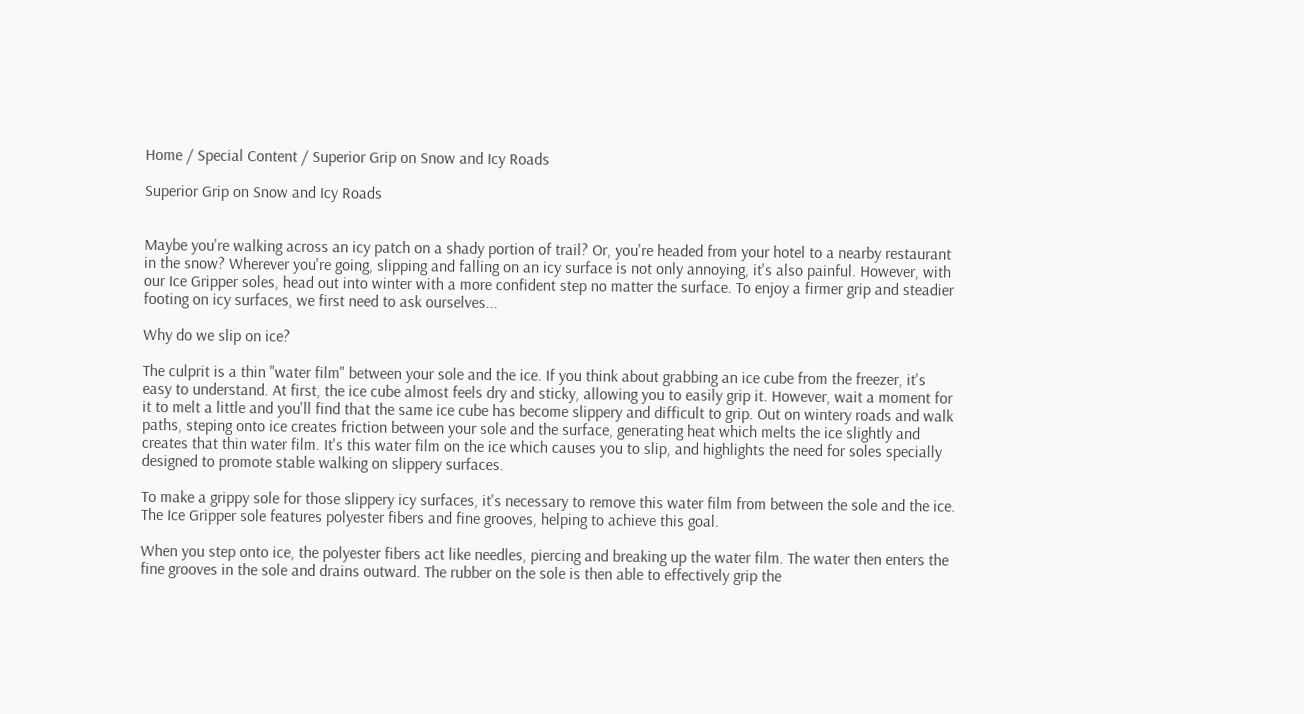Home / Special Content / Superior Grip on Snow and Icy Roads

Superior Grip on Snow and Icy Roads


Maybe you're walking across an icy patch on a shady portion of trail? Or, you're headed from your hotel to a nearby restaurant in the snow? Wherever you're going, slipping and falling on an icy surface is not only annoying, it's also painful. However, with our Ice Gripper soles, head out into winter with a more confident step no matter the surface. To enjoy a firmer grip and steadier footing on icy surfaces, we first need to ask ourselves...

Why do we slip on ice?

The culprit is a thin "water film" between your sole and the ice. If you think about grabbing an ice cube from the freezer, it's easy to understand. At first, the ice cube almost feels dry and sticky, allowing you to easily grip it. However, wait a moment for it to melt a little and you'll find that the same ice cube has become slippery and difficult to grip. Out on wintery roads and walk paths, steping onto ice creates friction between your sole and the surface, generating heat which melts the ice slightly and creates that thin water film. It's this water film on the ice which causes you to slip, and highlights the need for soles specially designed to promote stable walking on slippery surfaces.

To make a grippy sole for those slippery icy surfaces, it's necessary to remove this water film from between the sole and the ice. The Ice Gripper sole features polyester fibers and fine grooves, helping to achieve this goal.

When you step onto ice, the polyester fibers act like needles, piercing and breaking up the water film. The water then enters the fine grooves in the sole and drains outward. The rubber on the sole is then able to effectively grip the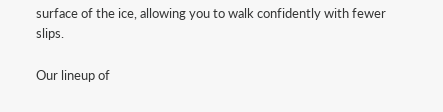surface of the ice, allowing you to walk confidently with fewer slips.

Our lineup of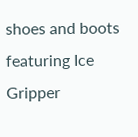shoes and boots featuring Ice Gripper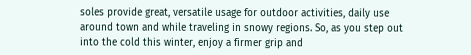soles provide great, versatile usage for outdoor activities, daily use around town and while traveling in snowy regions. So, as you step out into the cold this winter, enjoy a firmer grip and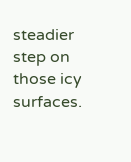steadier step on those icy surfaces.